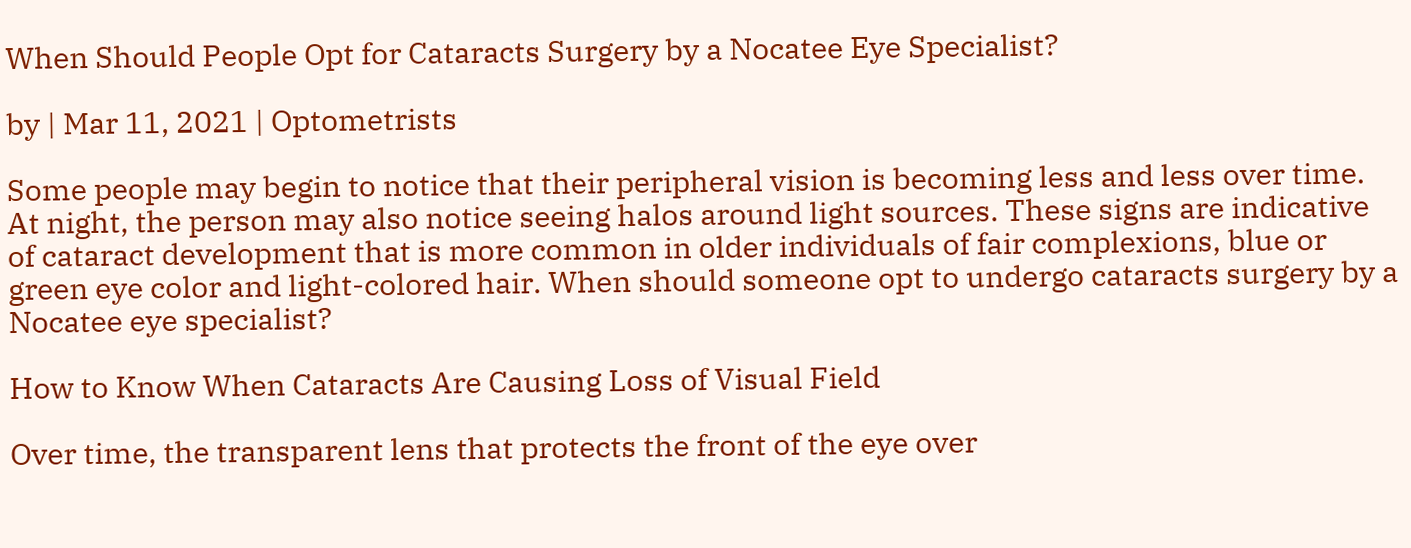When Should People Opt for Cataracts Surgery by a Nocatee Eye Specialist?

by | Mar 11, 2021 | Optometrists

Some people may begin to notice that their peripheral vision is becoming less and less over time. At night, the person may also notice seeing halos around light sources. These signs are indicative of cataract development that is more common in older individuals of fair complexions, blue or green eye color and light-colored hair. When should someone opt to undergo cataracts surgery by a Nocatee eye specialist?

How to Know When Cataracts Are Causing Loss of Visual Field

Over time, the transparent lens that protects the front of the eye over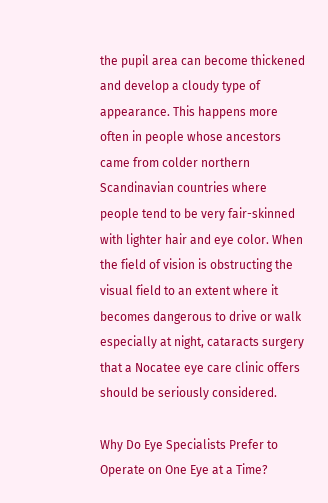the pupil area can become thickened and develop a cloudy type of appearance. This happens more often in people whose ancestors came from colder northern Scandinavian countries where people tend to be very fair-skinned with lighter hair and eye color. When the field of vision is obstructing the visual field to an extent where it becomes dangerous to drive or walk especially at night, cataracts surgery that a Nocatee eye care clinic offers should be seriously considered.

Why Do Eye Specialists Prefer to Operate on One Eye at a Time?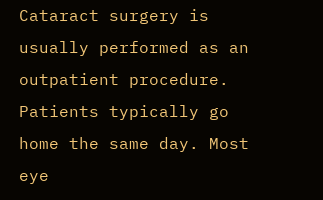Cataract surgery is usually performed as an outpatient procedure. Patients typically go home the same day. Most eye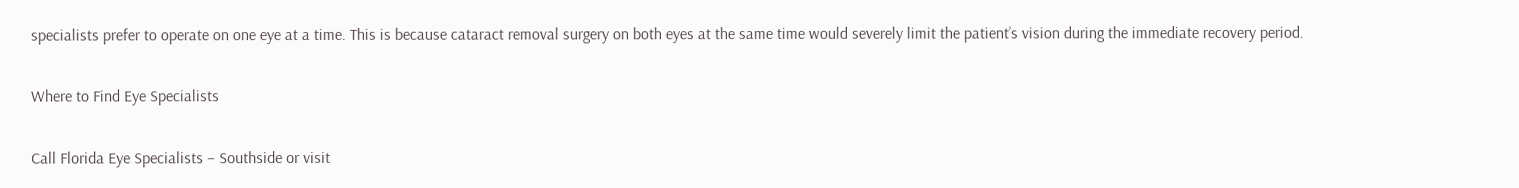specialists prefer to operate on one eye at a time. This is because cataract removal surgery on both eyes at the same time would severely limit the patient’s vision during the immediate recovery period.

Where to Find Eye Specialists

Call Florida Eye Specialists – Southside or visit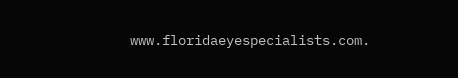www.floridaeyespecialists.com.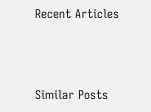Recent Articles



Similar Posts